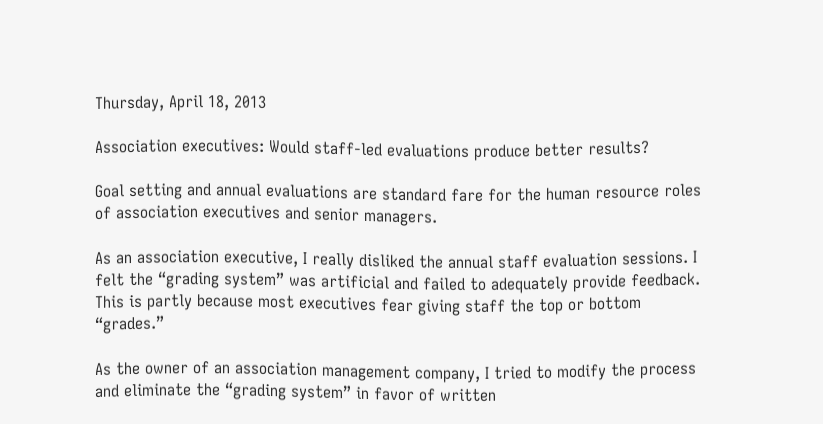Thursday, April 18, 2013

Association executives: Would staff-led evaluations produce better results?

Goal setting and annual evaluations are standard fare for the human resource roles of association executives and senior managers.

As an association executive, I really disliked the annual staff evaluation sessions. I felt the “grading system” was artificial and failed to adequately provide feedback. This is partly because most executives fear giving staff the top or bottom “grades.”

As the owner of an association management company, I tried to modify the process and eliminate the “grading system” in favor of written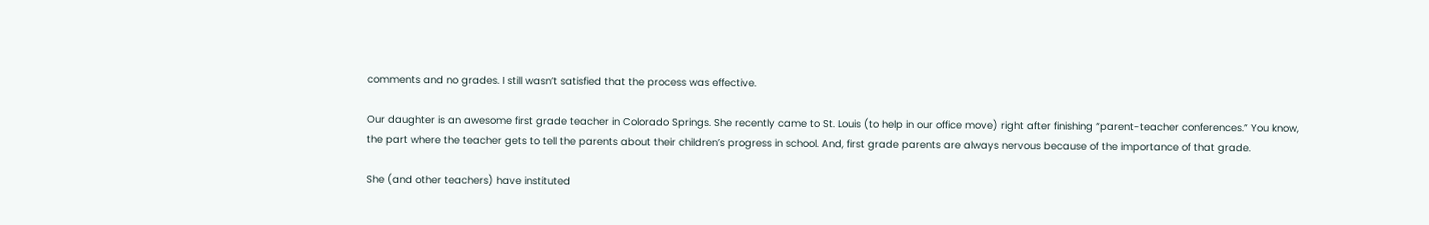comments and no grades. I still wasn’t satisfied that the process was effective.

Our daughter is an awesome first grade teacher in Colorado Springs. She recently came to St. Louis (to help in our office move) right after finishing “parent-teacher conferences.” You know, the part where the teacher gets to tell the parents about their children’s progress in school. And, first grade parents are always nervous because of the importance of that grade.

She (and other teachers) have instituted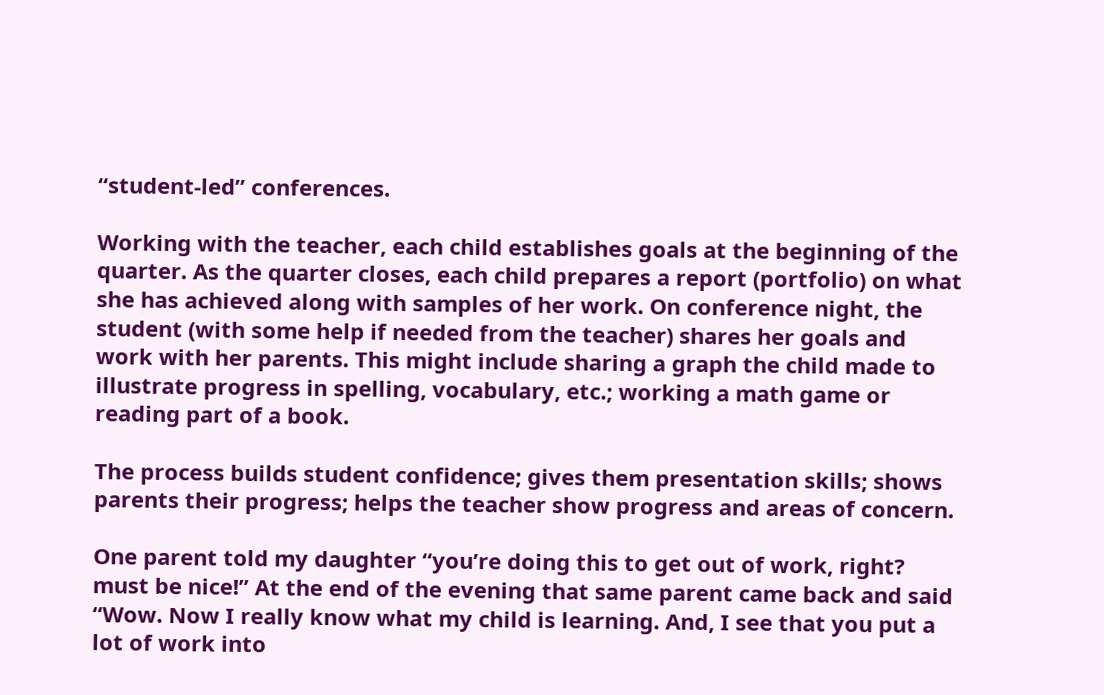“student-led” conferences.

Working with the teacher, each child establishes goals at the beginning of the quarter. As the quarter closes, each child prepares a report (portfolio) on what she has achieved along with samples of her work. On conference night, the student (with some help if needed from the teacher) shares her goals and work with her parents. This might include sharing a graph the child made to illustrate progress in spelling, vocabulary, etc.; working a math game or reading part of a book.

The process builds student confidence; gives them presentation skills; shows parents their progress; helps the teacher show progress and areas of concern.

One parent told my daughter “you’re doing this to get out of work, right? must be nice!” At the end of the evening that same parent came back and said “Wow. Now I really know what my child is learning. And, I see that you put a lot of work into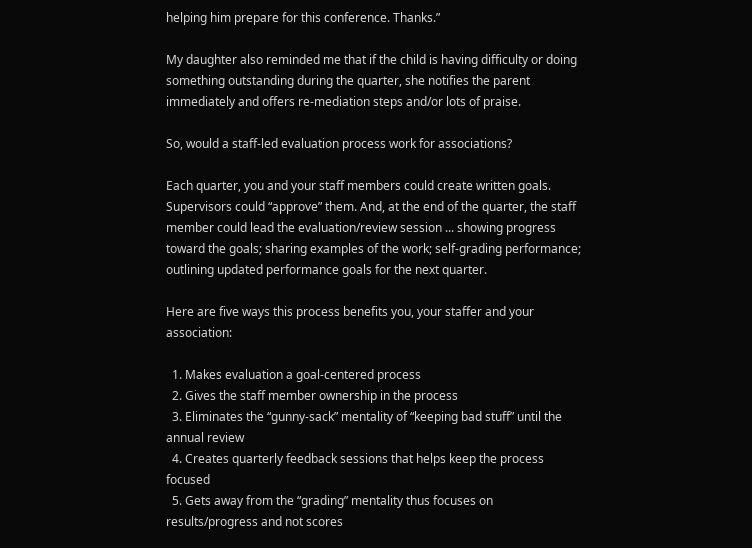helping him prepare for this conference. Thanks.”

My daughter also reminded me that if the child is having difficulty or doing something outstanding during the quarter, she notifies the parent immediately and offers re-mediation steps and/or lots of praise.

So, would a staff-led evaluation process work for associations?

Each quarter, you and your staff members could create written goals. Supervisors could “approve” them. And, at the end of the quarter, the staff member could lead the evaluation/review session ... showing progress toward the goals; sharing examples of the work; self-grading performance; outlining updated performance goals for the next quarter.

Here are five ways this process benefits you, your staffer and your association:

  1. Makes evaluation a goal-centered process
  2. Gives the staff member ownership in the process
  3. Eliminates the “gunny-sack” mentality of “keeping bad stuff” until the annual review
  4. Creates quarterly feedback sessions that helps keep the process focused
  5. Gets away from the “grading” mentality thus focuses on results/progress and not scores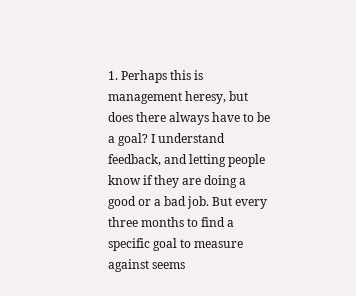1. Perhaps this is management heresy, but does there always have to be a goal? I understand feedback, and letting people know if they are doing a good or a bad job. But every three months to find a specific goal to measure against seems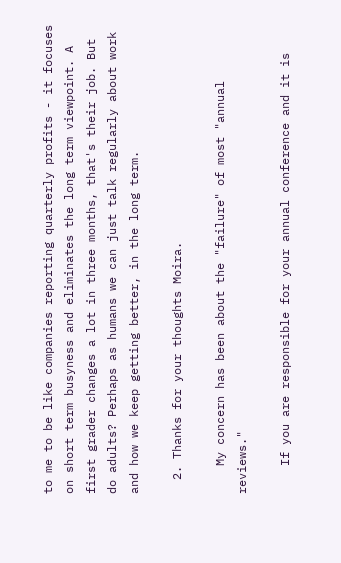to me to be like companies reporting quarterly profits - it focuses on short term busyness and eliminates the long term viewpoint. A first grader changes a lot in three months, that's their job. But do adults? Perhaps as humans we can just talk regularly about work and how we keep getting better, in the long term.

  2. Thanks for your thoughts Moira.

    My concern has been about the "failure" of most "annual reviews."

    If you are responsible for your annual conference and it is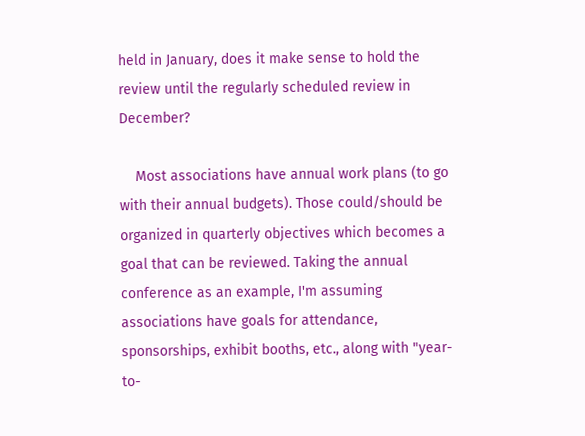held in January, does it make sense to hold the review until the regularly scheduled review in December?

    Most associations have annual work plans (to go with their annual budgets). Those could/should be organized in quarterly objectives which becomes a goal that can be reviewed. Taking the annual conference as an example, I'm assuming associations have goals for attendance, sponsorships, exhibit booths, etc., along with "year-to-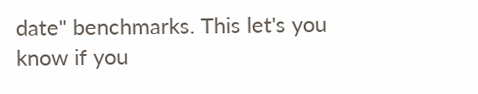date" benchmarks. This let's you know if you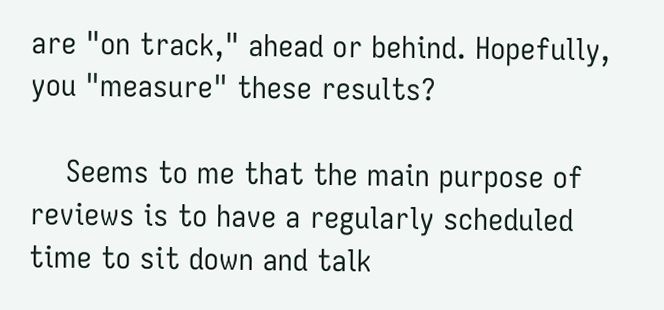are "on track," ahead or behind. Hopefully, you "measure" these results?

    Seems to me that the main purpose of reviews is to have a regularly scheduled time to sit down and talk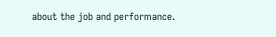about the job and performance.